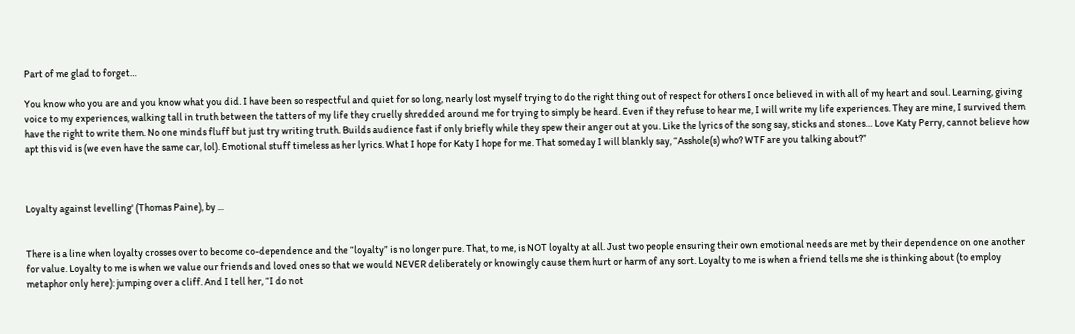Part of me glad to forget…

You know who you are and you know what you did. I have been so respectful and quiet for so long, nearly lost myself trying to do the right thing out of respect for others I once believed in with all of my heart and soul. Learning, giving voice to my experiences, walking tall in truth between the tatters of my life they cruelly shredded around me for trying to simply be heard. Even if they refuse to hear me, I will write my life experiences. They are mine, I survived them have the right to write them. No one minds fluff but just try writing truth. Builds audience fast if only briefly while they spew their anger out at you. Like the lyrics of the song say, sticks and stones… Love Katy Perry, cannot believe how apt this vid is (we even have the same car, lol). Emotional stuff timeless as her lyrics. What I hope for Katy I hope for me. That someday I will blankly say, “Asshole(s) who? WTF are you talking about?”



Loyalty against levelling' (Thomas Paine), by ...


There is a line when loyalty crosses over to become co-dependence and the “loyalty” is no longer pure. That, to me, is NOT loyalty at all. Just two people ensuring their own emotional needs are met by their dependence on one another for value. Loyalty to me is when we value our friends and loved ones so that we would NEVER deliberately or knowingly cause them hurt or harm of any sort. Loyalty to me is when a friend tells me she is thinking about (to employ metaphor only here): jumping over a cliff. And I tell her, “I do not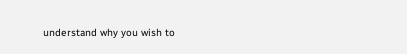understand why you wish to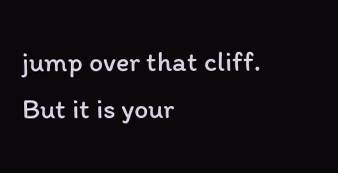jump over that cliff. But it is your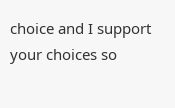choice and I support your choices so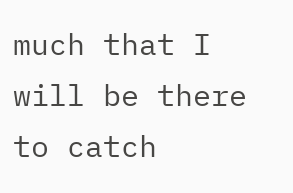much that I will be there to catch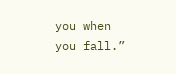you when you fall.”